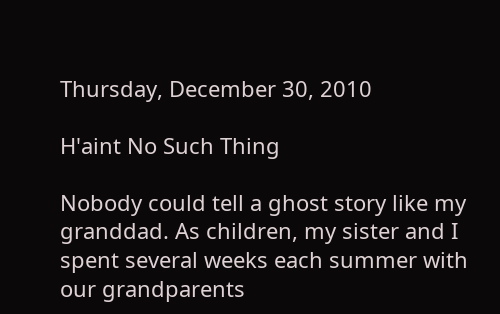Thursday, December 30, 2010

H'aint No Such Thing

Nobody could tell a ghost story like my granddad. As children, my sister and I spent several weeks each summer with our grandparents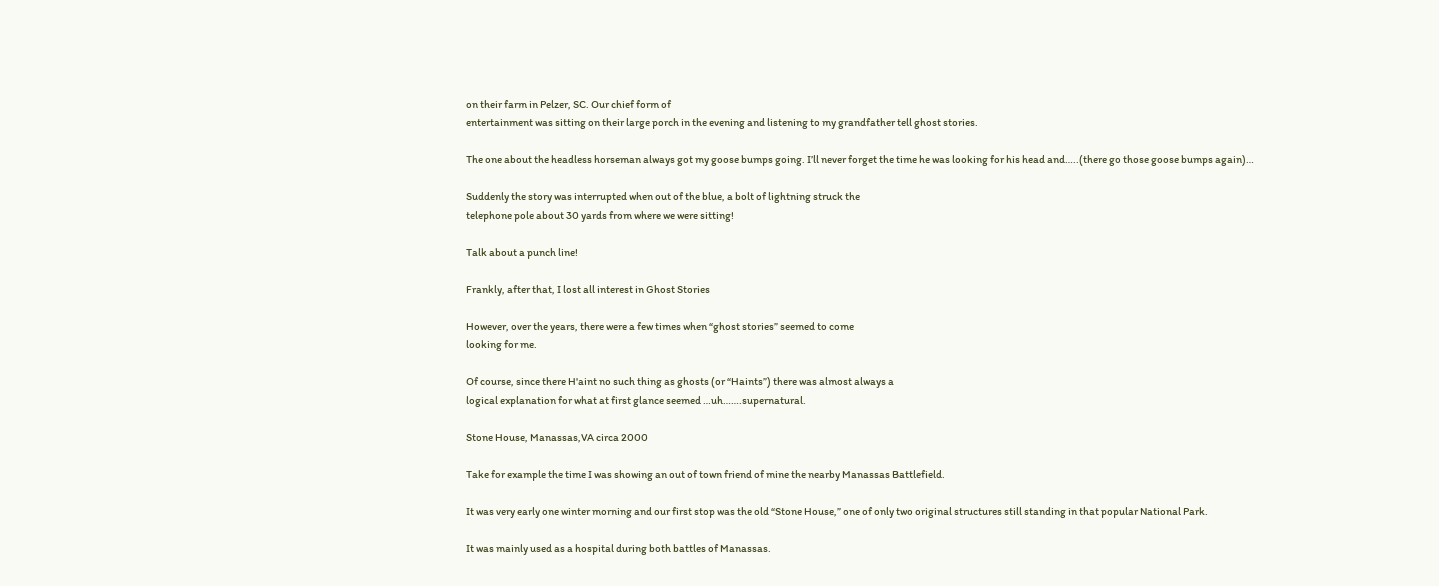on their farm in Pelzer, SC. Our chief form of
entertainment was sitting on their large porch in the evening and listening to my grandfather tell ghost stories.

The one about the headless horseman always got my goose bumps going. I’ll never forget the time he was looking for his head and…..(there go those goose bumps again)…

Suddenly the story was interrupted when out of the blue, a bolt of lightning struck the
telephone pole about 30 yards from where we were sitting!

Talk about a punch line!

Frankly, after that, I lost all interest in Ghost Stories

However, over the years, there were a few times when “ghost stories” seemed to come
looking for me.

Of course, since there H'aint no such thing as ghosts (or “Haints”) there was almost always a
logical explanation for what at first glance seemed …uh…….supernatural.

Stone House, Manassas,VA circa 2000

Take for example the time I was showing an out of town friend of mine the nearby Manassas Battlefield.

It was very early one winter morning and our first stop was the old “Stone House,” one of only two original structures still standing in that popular National Park.

It was mainly used as a hospital during both battles of Manassas.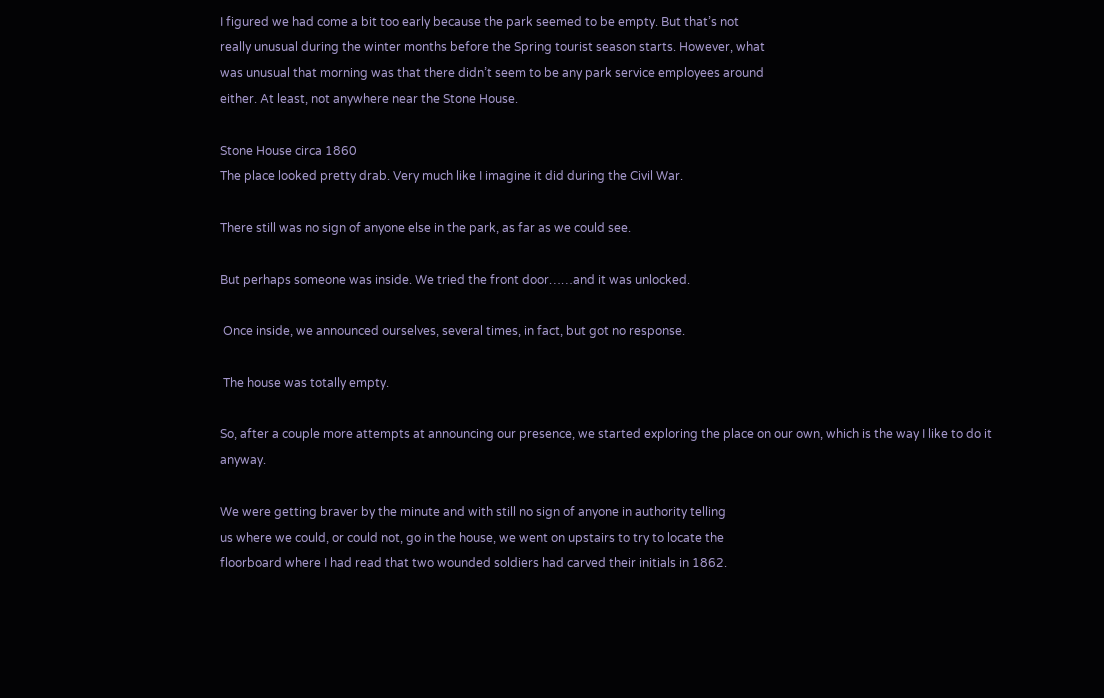I figured we had come a bit too early because the park seemed to be empty. But that’s not
really unusual during the winter months before the Spring tourist season starts. However, what
was unusual that morning was that there didn’t seem to be any park service employees around
either. At least, not anywhere near the Stone House.

Stone House circa 1860
The place looked pretty drab. Very much like I imagine it did during the Civil War.

There still was no sign of anyone else in the park, as far as we could see.

But perhaps someone was inside. We tried the front door……and it was unlocked.

 Once inside, we announced ourselves, several times, in fact, but got no response.

 The house was totally empty.

So, after a couple more attempts at announcing our presence, we started exploring the place on our own, which is the way I like to do it anyway.

We were getting braver by the minute and with still no sign of anyone in authority telling
us where we could, or could not, go in the house, we went on upstairs to try to locate the
floorboard where I had read that two wounded soldiers had carved their initials in 1862.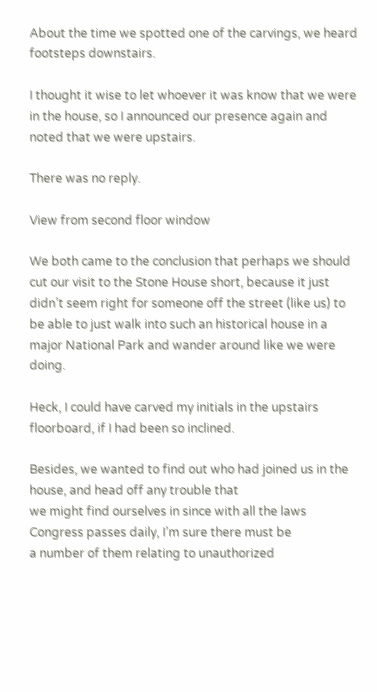About the time we spotted one of the carvings, we heard footsteps downstairs.

I thought it wise to let whoever it was know that we were in the house, so I announced our presence again and noted that we were upstairs.

There was no reply.

View from second floor window

We both came to the conclusion that perhaps we should cut our visit to the Stone House short, because it just didn’t seem right for someone off the street (like us) to be able to just walk into such an historical house in a major National Park and wander around like we were doing.

Heck, I could have carved my initials in the upstairs floorboard, if I had been so inclined.

Besides, we wanted to find out who had joined us in the house, and head off any trouble that
we might find ourselves in since with all the laws Congress passes daily, I’m sure there must be
a number of them relating to unauthorized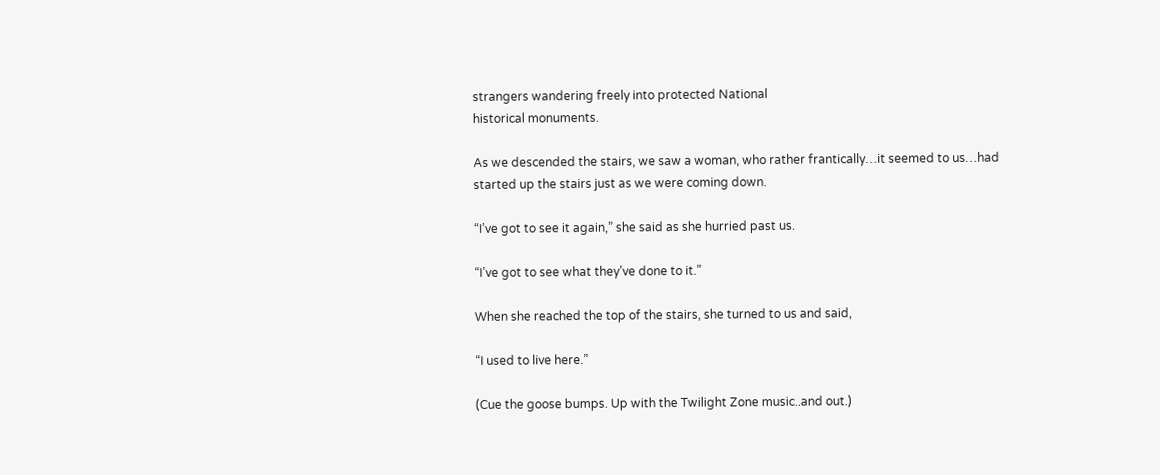strangers wandering freely into protected National
historical monuments.

As we descended the stairs, we saw a woman, who rather frantically…it seemed to us…had
started up the stairs just as we were coming down.

“I’ve got to see it again,” she said as she hurried past us.

“I’ve got to see what they’ve done to it.”

When she reached the top of the stairs, she turned to us and said,

“I used to live here.”

(Cue the goose bumps. Up with the Twilight Zone music..and out.)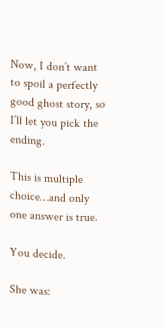Now, I don’t want to spoil a perfectly good ghost story, so I’ll let you pick the ending.

This is multiple choice…and only one answer is true.

You decide.

She was: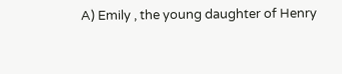A) Emily , the young daughter of Henry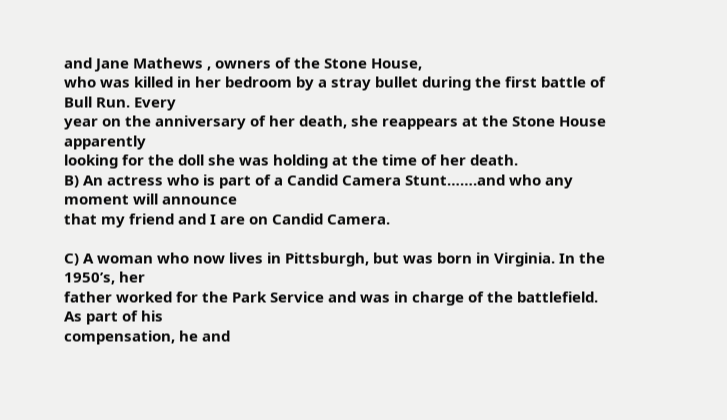and Jane Mathews , owners of the Stone House,
who was killed in her bedroom by a stray bullet during the first battle of Bull Run. Every
year on the anniversary of her death, she reappears at the Stone House apparently
looking for the doll she was holding at the time of her death.
B) An actress who is part of a Candid Camera Stunt…….and who any moment will announce
that my friend and I are on Candid Camera.

C) A woman who now lives in Pittsburgh, but was born in Virginia. In the 1950’s, her
father worked for the Park Service and was in charge of the battlefield. As part of his
compensation, he and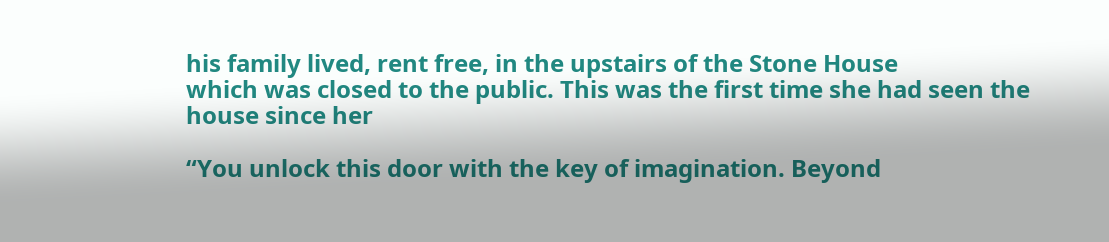his family lived, rent free, in the upstairs of the Stone House
which was closed to the public. This was the first time she had seen the house since her

“You unlock this door with the key of imagination. Beyond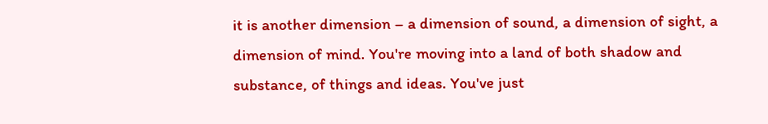it is another dimension – a dimension of sound, a dimension of sight, a dimension of mind. You're moving into a land of both shadow and substance, of things and ideas. You've just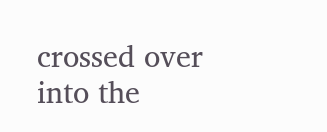crossed over into the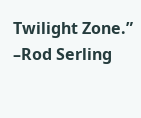Twilight Zone.” –Rod Serling